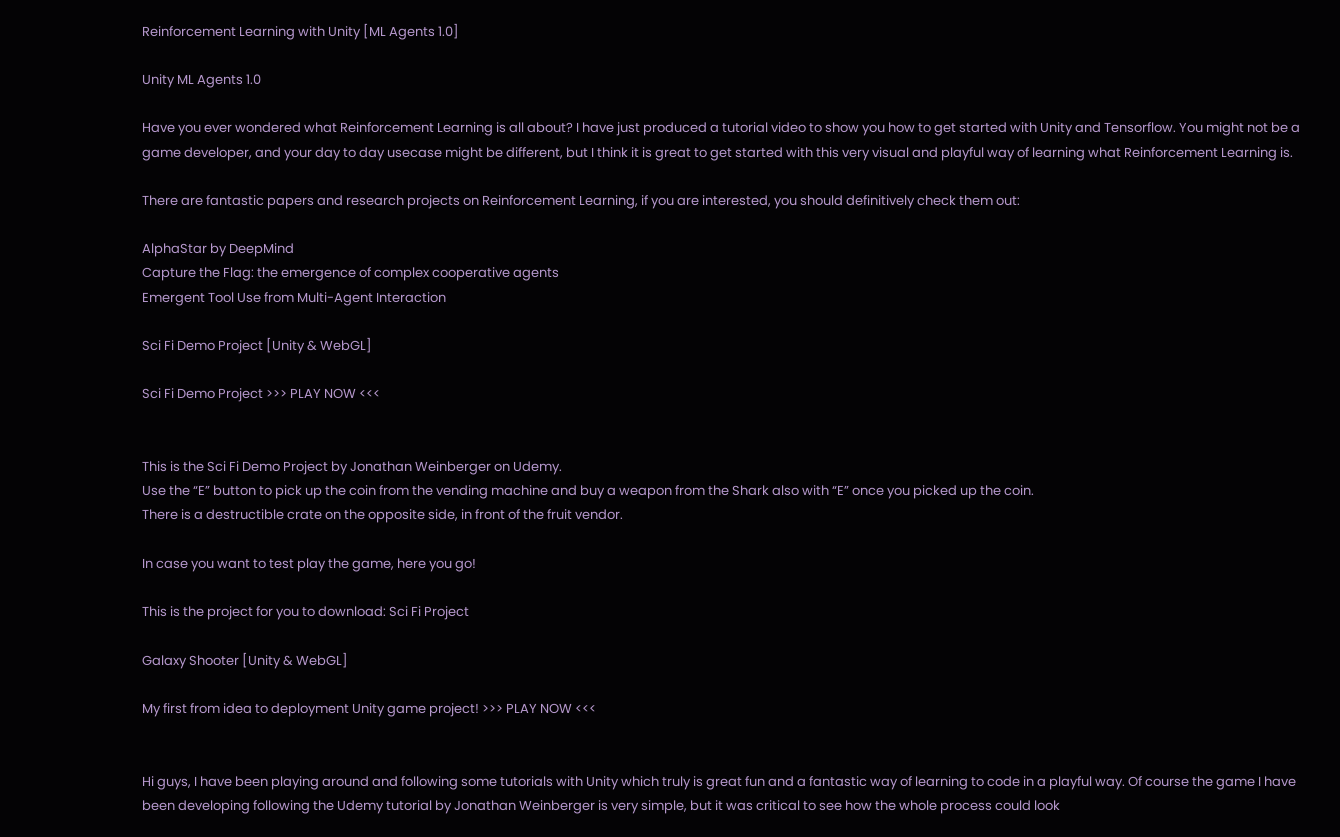Reinforcement Learning with Unity [ML Agents 1.0]

Unity ML Agents 1.0

Have you ever wondered what Reinforcement Learning is all about? I have just produced a tutorial video to show you how to get started with Unity and Tensorflow. You might not be a game developer, and your day to day usecase might be different, but I think it is great to get started with this very visual and playful way of learning what Reinforcement Learning is.

There are fantastic papers and research projects on Reinforcement Learning, if you are interested, you should definitively check them out:

AlphaStar by DeepMind
Capture the Flag: the emergence of complex cooperative agents
Emergent Tool Use from Multi-Agent Interaction

Sci Fi Demo Project [Unity & WebGL]

Sci Fi Demo Project >>> PLAY NOW <<<


This is the Sci Fi Demo Project by Jonathan Weinberger on Udemy.
Use the “E” button to pick up the coin from the vending machine and buy a weapon from the Shark also with “E” once you picked up the coin.
There is a destructible crate on the opposite side, in front of the fruit vendor.

In case you want to test play the game, here you go!

This is the project for you to download: Sci Fi Project

Galaxy Shooter [Unity & WebGL]

My first from idea to deployment Unity game project! >>> PLAY NOW <<<


Hi guys, I have been playing around and following some tutorials with Unity which truly is great fun and a fantastic way of learning to code in a playful way. Of course the game I have been developing following the Udemy tutorial by Jonathan Weinberger is very simple, but it was critical to see how the whole process could look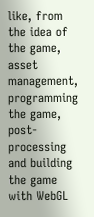like, from the idea of the game, asset management, programming the game, post-processing and building the game with WebGL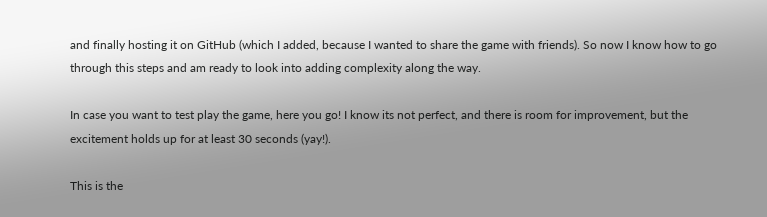and finally hosting it on GitHub (which I added, because I wanted to share the game with friends). So now I know how to go through this steps and am ready to look into adding complexity along the way.

In case you want to test play the game, here you go! I know its not perfect, and there is room for improvement, but the excitement holds up for at least 30 seconds (yay!).

This is the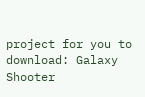project for you to download: Galaxy Shooter